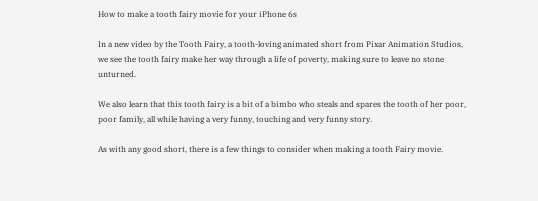How to make a tooth fairy movie for your iPhone 6s

In a new video by the Tooth Fairy, a tooth-loving animated short from Pixar Animation Studios, we see the tooth fairy make her way through a life of poverty, making sure to leave no stone unturned.

We also learn that this tooth fairy is a bit of a bimbo who steals and spares the tooth of her poor, poor family, all while having a very funny, touching and very funny story.

As with any good short, there is a few things to consider when making a tooth Fairy movie.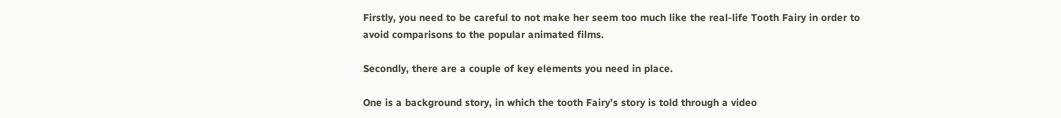Firstly, you need to be careful to not make her seem too much like the real-life Tooth Fairy in order to avoid comparisons to the popular animated films.

Secondly, there are a couple of key elements you need in place.

One is a background story, in which the tooth Fairy’s story is told through a video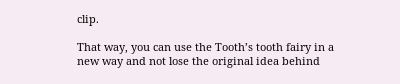clip.

That way, you can use the Tooth’s tooth fairy in a new way and not lose the original idea behind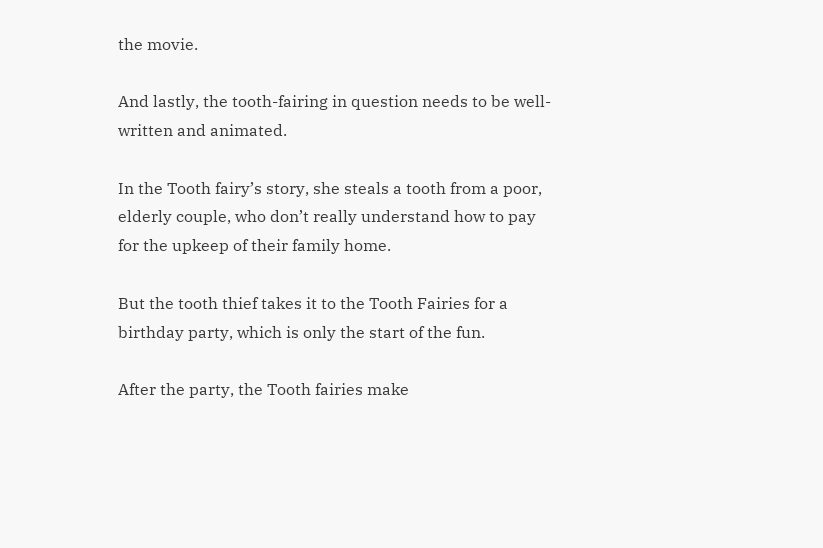the movie.

And lastly, the tooth-fairing in question needs to be well-written and animated.

In the Tooth fairy’s story, she steals a tooth from a poor, elderly couple, who don’t really understand how to pay for the upkeep of their family home.

But the tooth thief takes it to the Tooth Fairies for a birthday party, which is only the start of the fun.

After the party, the Tooth fairies make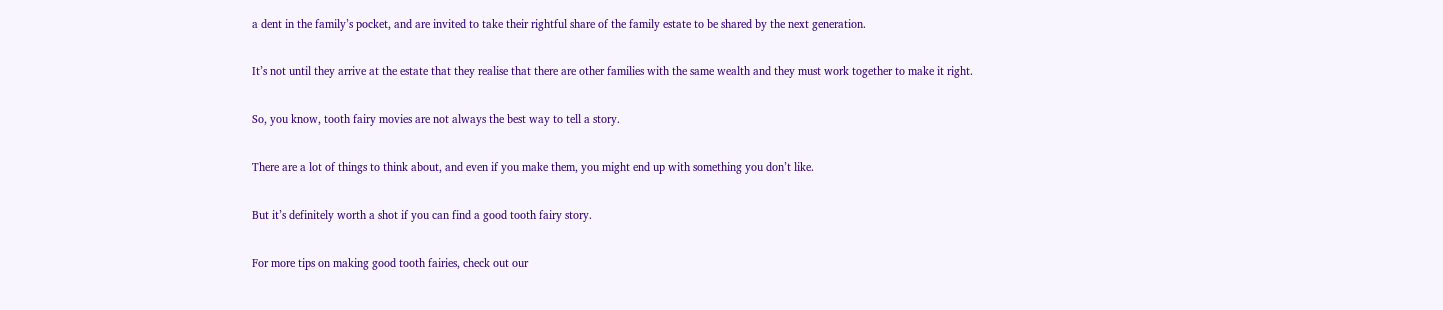a dent in the family’s pocket, and are invited to take their rightful share of the family estate to be shared by the next generation.

It’s not until they arrive at the estate that they realise that there are other families with the same wealth and they must work together to make it right.

So, you know, tooth fairy movies are not always the best way to tell a story.

There are a lot of things to think about, and even if you make them, you might end up with something you don’t like.

But it’s definitely worth a shot if you can find a good tooth fairy story.

For more tips on making good tooth fairies, check out our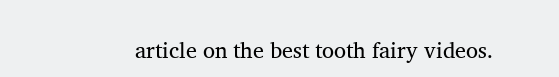article on the best tooth fairy videos.